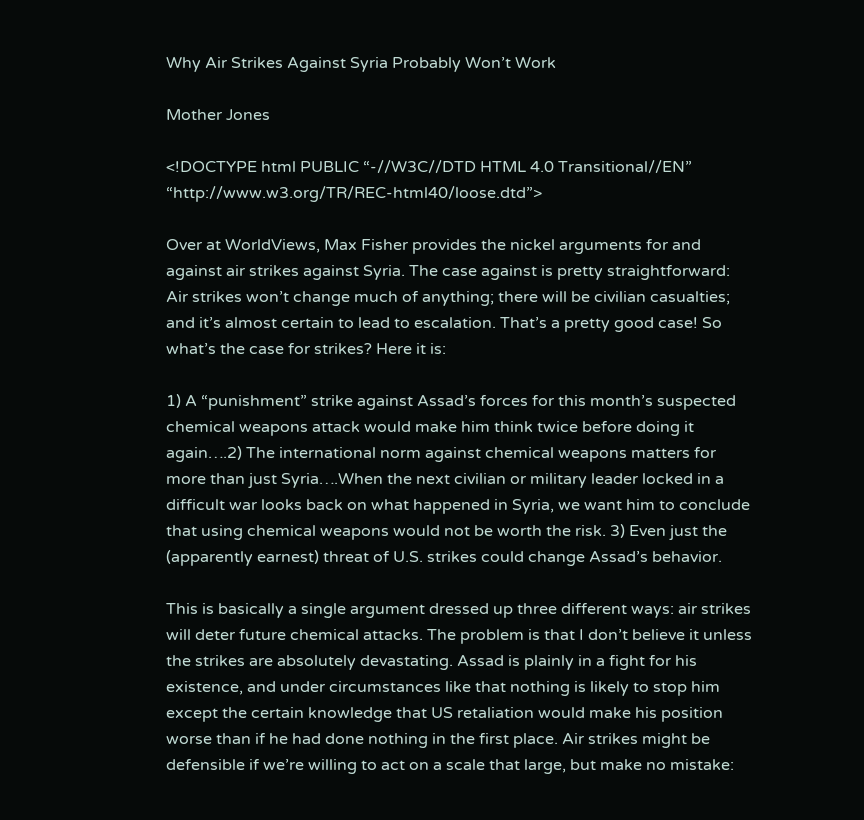Why Air Strikes Against Syria Probably Won’t Work

Mother Jones

<!DOCTYPE html PUBLIC “-//W3C//DTD HTML 4.0 Transitional//EN” “http://www.w3.org/TR/REC-html40/loose.dtd”>

Over at WorldViews, Max Fisher provides the nickel arguments for and against air strikes against Syria. The case against is pretty straightforward: Air strikes won’t change much of anything; there will be civilian casualties; and it’s almost certain to lead to escalation. That’s a pretty good case! So what’s the case for strikes? Here it is:

1) A “punishment” strike against Assad’s forces for this month’s suspected chemical weapons attack would make him think twice before doing it again….2) The international norm against chemical weapons matters for more than just Syria….When the next civilian or military leader locked in a difficult war looks back on what happened in Syria, we want him to conclude that using chemical weapons would not be worth the risk. 3) Even just the (apparently earnest) threat of U.S. strikes could change Assad’s behavior.

This is basically a single argument dressed up three different ways: air strikes will deter future chemical attacks. The problem is that I don’t believe it unless the strikes are absolutely devastating. Assad is plainly in a fight for his existence, and under circumstances like that nothing is likely to stop him except the certain knowledge that US retaliation would make his position worse than if he had done nothing in the first place. Air strikes might be defensible if we’re willing to act on a scale that large, but make no mistake: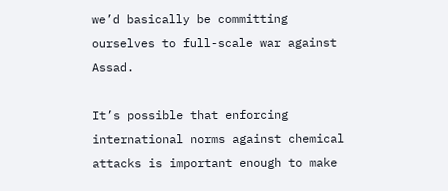we’d basically be committing ourselves to full-scale war against Assad.

It’s possible that enforcing international norms against chemical attacks is important enough to make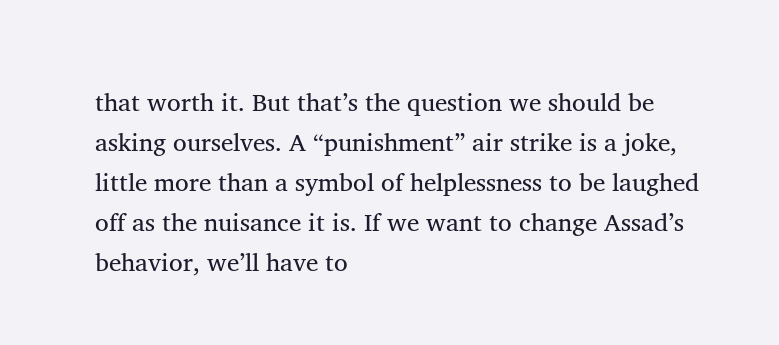that worth it. But that’s the question we should be asking ourselves. A “punishment” air strike is a joke, little more than a symbol of helplessness to be laughed off as the nuisance it is. If we want to change Assad’s behavior, we’ll have to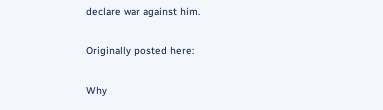declare war against him.

Originally posted here:

Why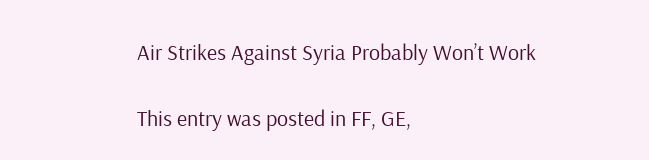Air Strikes Against Syria Probably Won’t Work

This entry was posted in FF, GE,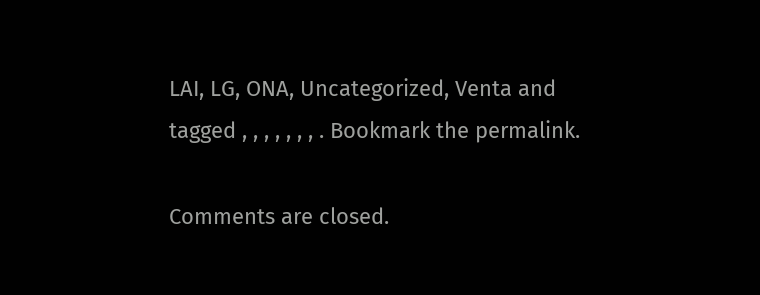LAI, LG, ONA, Uncategorized, Venta and tagged , , , , , , , . Bookmark the permalink.

Comments are closed.